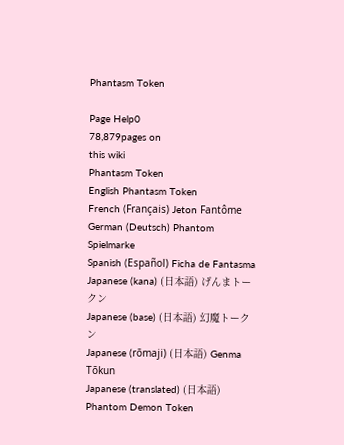Phantasm Token

Page Help0
78,879pages on
this wiki
Phantasm Token
English Phantasm Token
French (Français) Jeton Fantôme
German (Deutsch) Phantom Spielmarke
Spanish (Español) Ficha de Fantasma
Japanese (kana) (日本語) げんまトークン
Japanese (base) (日本語) 幻魔トークン
Japanese (rōmaji) (日本語) Genma Tōkun
Japanese (translated) (日本語) Phantom Demon Token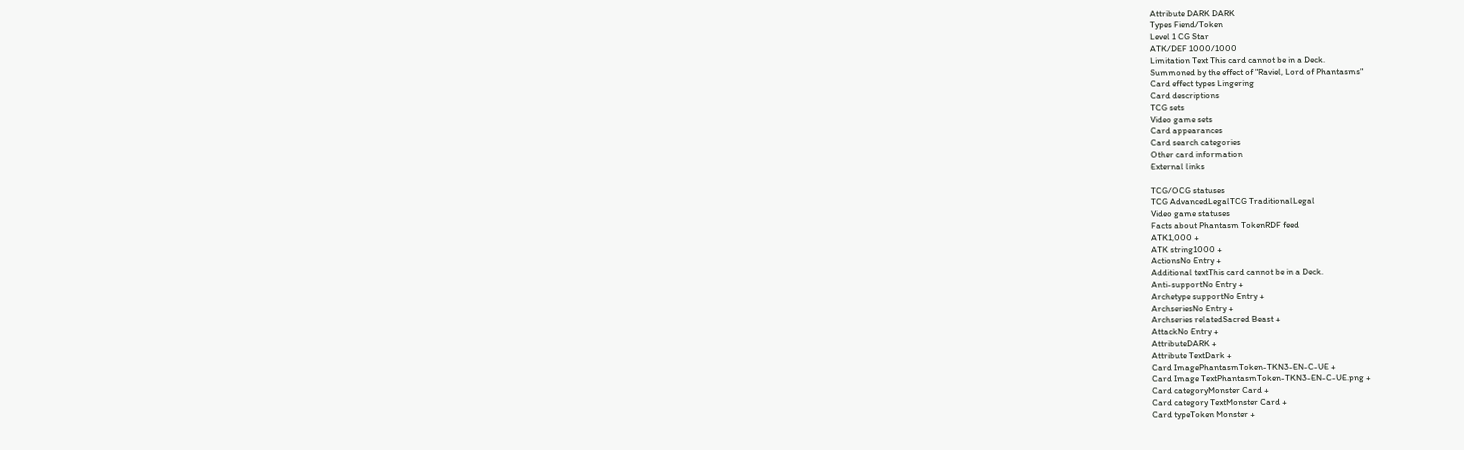Attribute DARK DARK
Types Fiend/Token
Level 1 CG Star
ATK/DEF 1000/1000
Limitation Text This card cannot be in a Deck.
Summoned by the effect of "Raviel, Lord of Phantasms"
Card effect types Lingering
Card descriptions
TCG sets
Video game sets
Card appearances
Card search categories
Other card information
External links

TCG/OCG statuses
TCG AdvancedLegalTCG TraditionalLegal
Video game statuses
Facts about Phantasm TokenRDF feed
ATK1,000 +
ATK string1000 +
ActionsNo Entry +
Additional textThis card cannot be in a Deck.
Anti-supportNo Entry +
Archetype supportNo Entry +
ArchseriesNo Entry +
Archseries relatedSacred Beast +
AttackNo Entry +
AttributeDARK +
Attribute TextDark +
Card ImagePhantasmToken-TKN3-EN-C-UE +
Card Image TextPhantasmToken-TKN3-EN-C-UE.png +
Card categoryMonster Card +
Card category TextMonster Card +
Card typeToken Monster +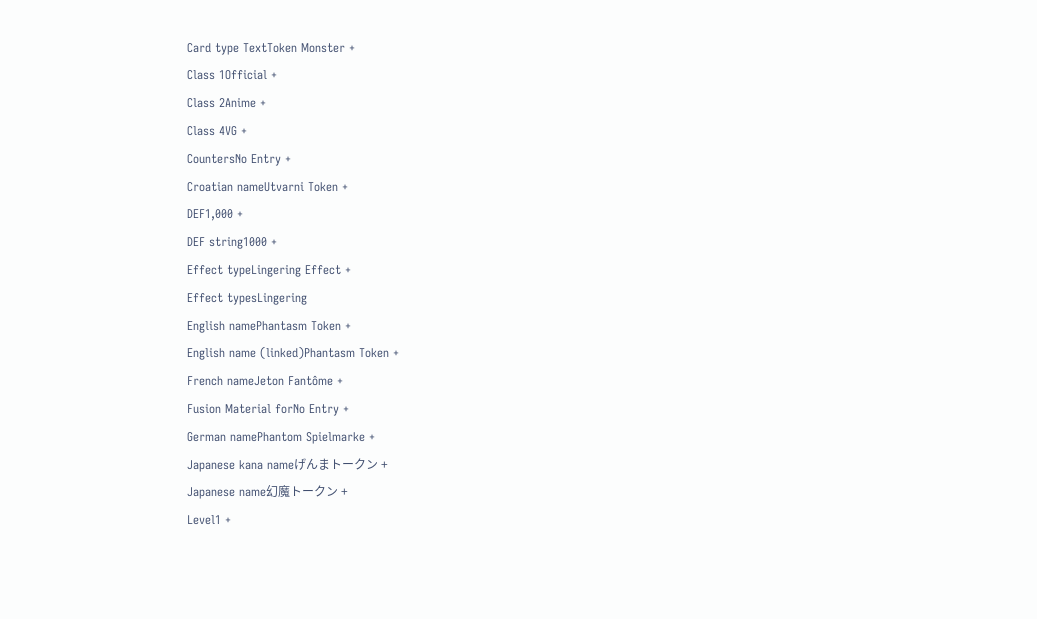Card type TextToken Monster +
Class 1Official +
Class 2Anime +
Class 4VG +
CountersNo Entry +
Croatian nameUtvarni Token +
DEF1,000 +
DEF string1000 +
Effect typeLingering Effect +
Effect typesLingering
English namePhantasm Token +
English name (linked)Phantasm Token +
French nameJeton Fantôme +
Fusion Material forNo Entry +
German namePhantom Spielmarke +
Japanese kana nameげんまトークン +
Japanese name幻魔トークン +
Level1 +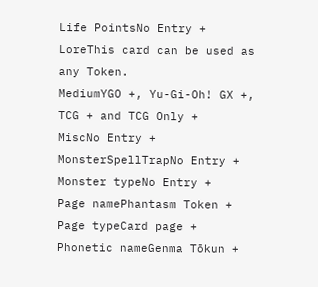Life PointsNo Entry +
LoreThis card can be used as any Token.
MediumYGO +, Yu-Gi-Oh! GX +, TCG + and TCG Only +
MiscNo Entry +
MonsterSpellTrapNo Entry +
Monster typeNo Entry +
Page namePhantasm Token +
Page typeCard page +
Phonetic nameGenma Tōkun +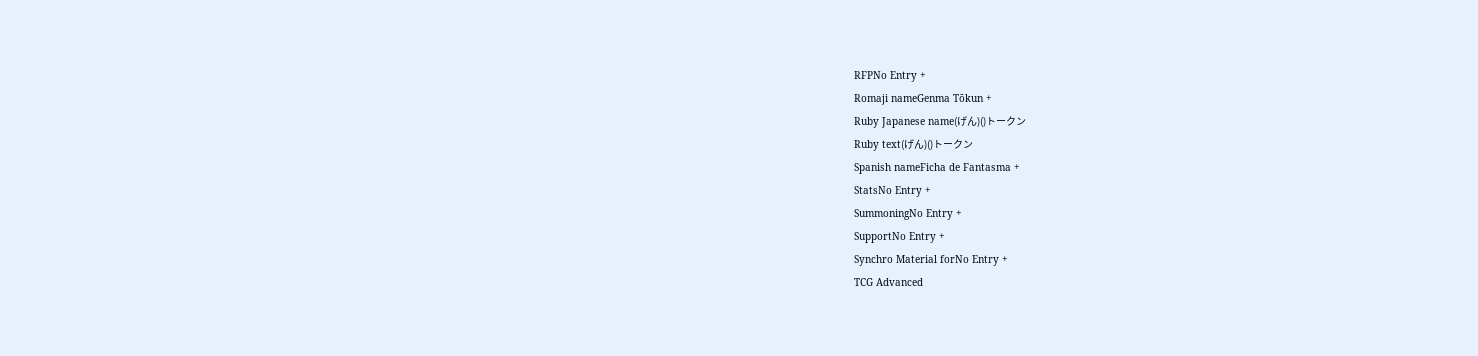RFPNo Entry +
Romaji nameGenma Tōkun +
Ruby Japanese name(げん)()トークン
Ruby text(げん)()トークン
Spanish nameFicha de Fantasma +
StatsNo Entry +
SummoningNo Entry +
SupportNo Entry +
Synchro Material forNo Entry +
TCG Advanced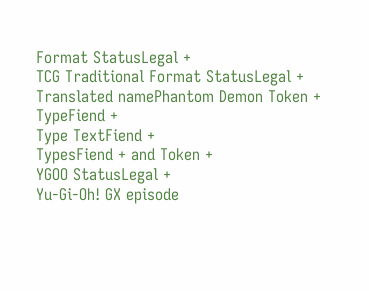Format StatusLegal +
TCG Traditional Format StatusLegal +
Translated namePhantom Demon Token +
TypeFiend +
Type TextFiend +
TypesFiend + and Token +
YGOO StatusLegal +
Yu-Gi-Oh! GX episode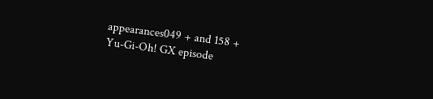appearances049 + and 158 +
Yu-Gi-Oh! GX episode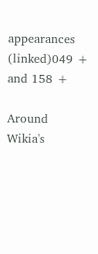appearances (linked)049 + and 158 +

Around Wikia's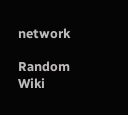network

Random Wiki